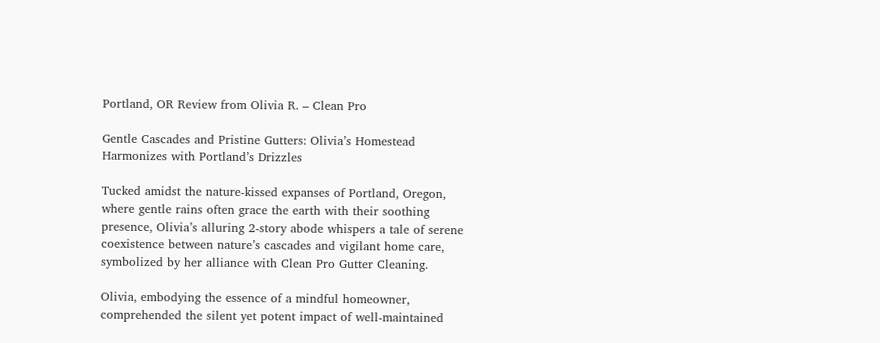Portland, OR Review from Olivia R. – Clean Pro

Gentle Cascades and Pristine Gutters: Olivia’s Homestead Harmonizes with Portland’s Drizzles

Tucked amidst the nature-kissed expanses of Portland, Oregon, where gentle rains often grace the earth with their soothing presence, Olivia’s alluring 2-story abode whispers a tale of serene coexistence between nature’s cascades and vigilant home care, symbolized by her alliance with Clean Pro Gutter Cleaning.

Olivia, embodying the essence of a mindful homeowner, comprehended the silent yet potent impact of well-maintained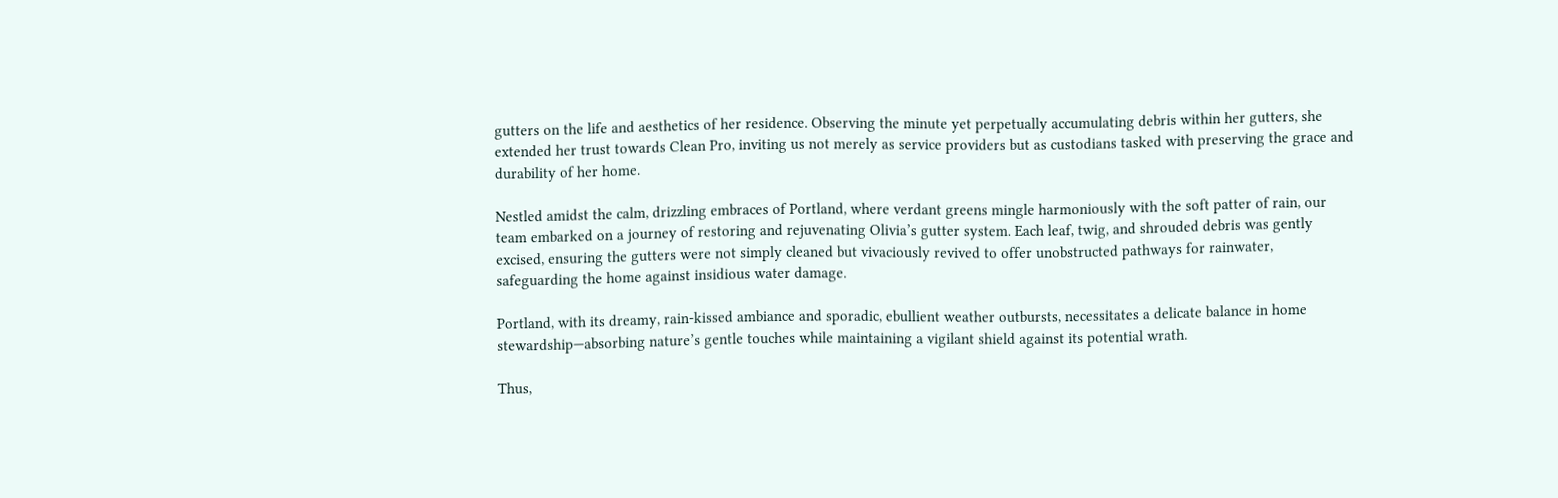gutters on the life and aesthetics of her residence. Observing the minute yet perpetually accumulating debris within her gutters, she extended her trust towards Clean Pro, inviting us not merely as service providers but as custodians tasked with preserving the grace and durability of her home.

Nestled amidst the calm, drizzling embraces of Portland, where verdant greens mingle harmoniously with the soft patter of rain, our team embarked on a journey of restoring and rejuvenating Olivia’s gutter system. Each leaf, twig, and shrouded debris was gently excised, ensuring the gutters were not simply cleaned but vivaciously revived to offer unobstructed pathways for rainwater, safeguarding the home against insidious water damage.

Portland, with its dreamy, rain-kissed ambiance and sporadic, ebullient weather outbursts, necessitates a delicate balance in home stewardship—absorbing nature’s gentle touches while maintaining a vigilant shield against its potential wrath.

Thus,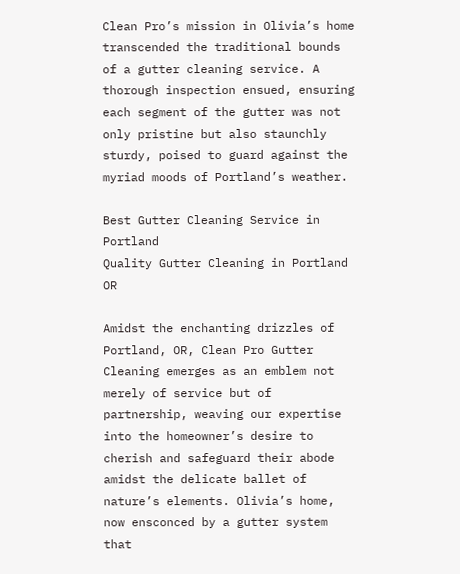Clean Pro’s mission in Olivia’s home transcended the traditional bounds of a gutter cleaning service. A thorough inspection ensued, ensuring each segment of the gutter was not only pristine but also staunchly sturdy, poised to guard against the myriad moods of Portland’s weather.

Best Gutter Cleaning Service in Portland
Quality Gutter Cleaning in Portland OR

Amidst the enchanting drizzles of Portland, OR, Clean Pro Gutter Cleaning emerges as an emblem not merely of service but of partnership, weaving our expertise into the homeowner’s desire to cherish and safeguard their abode amidst the delicate ballet of nature’s elements. Olivia’s home, now ensconced by a gutter system that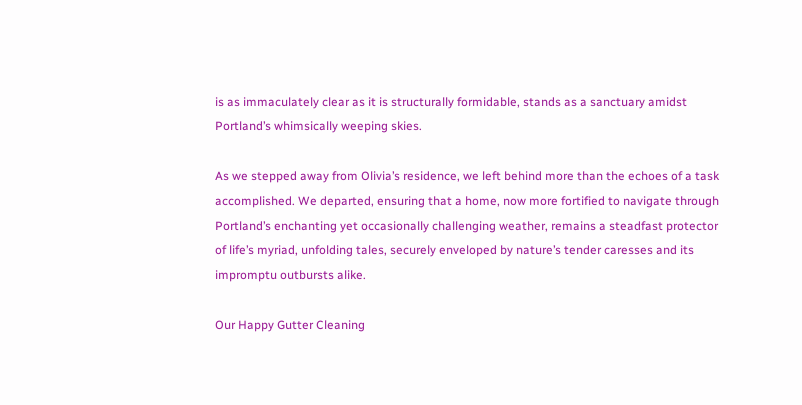is as immaculately clear as it is structurally formidable, stands as a sanctuary amidst Portland’s whimsically weeping skies.

As we stepped away from Olivia’s residence, we left behind more than the echoes of a task accomplished. We departed, ensuring that a home, now more fortified to navigate through Portland’s enchanting yet occasionally challenging weather, remains a steadfast protector of life’s myriad, unfolding tales, securely enveloped by nature’s tender caresses and its impromptu outbursts alike.

Our Happy Gutter Cleaning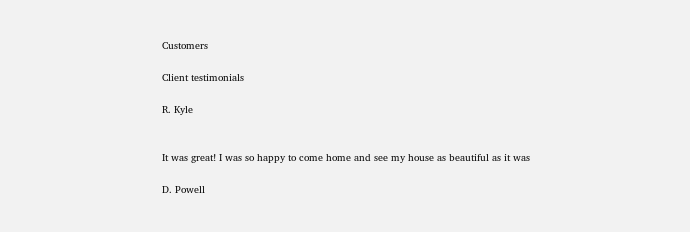Customers

Client testimonials

R. Kyle


It was great! I was so happy to come home and see my house as beautiful as it was

D. Powell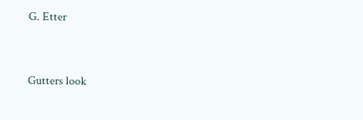G. Etter


Gutters look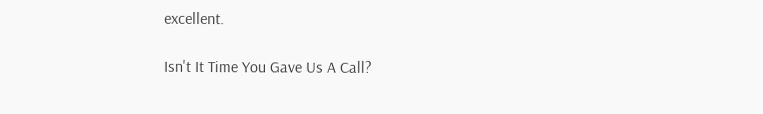excellent.

Isn't It Time You Gave Us A Call?